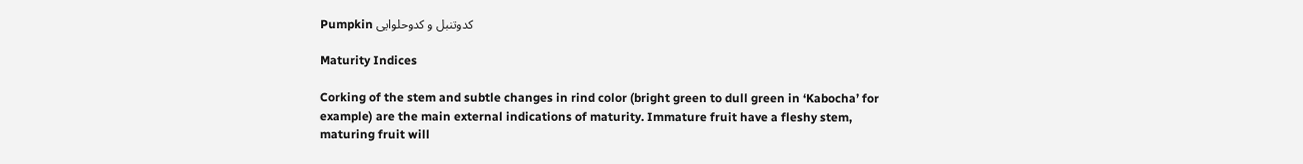Pumpkin کدوتنبل و کدوحلوایی

Maturity Indices

Corking of the stem and subtle changes in rind color (bright green to dull green in ‘Kabocha’ for example) are the main external indications of maturity. Immature fruit have a fleshy stem, maturing fruit will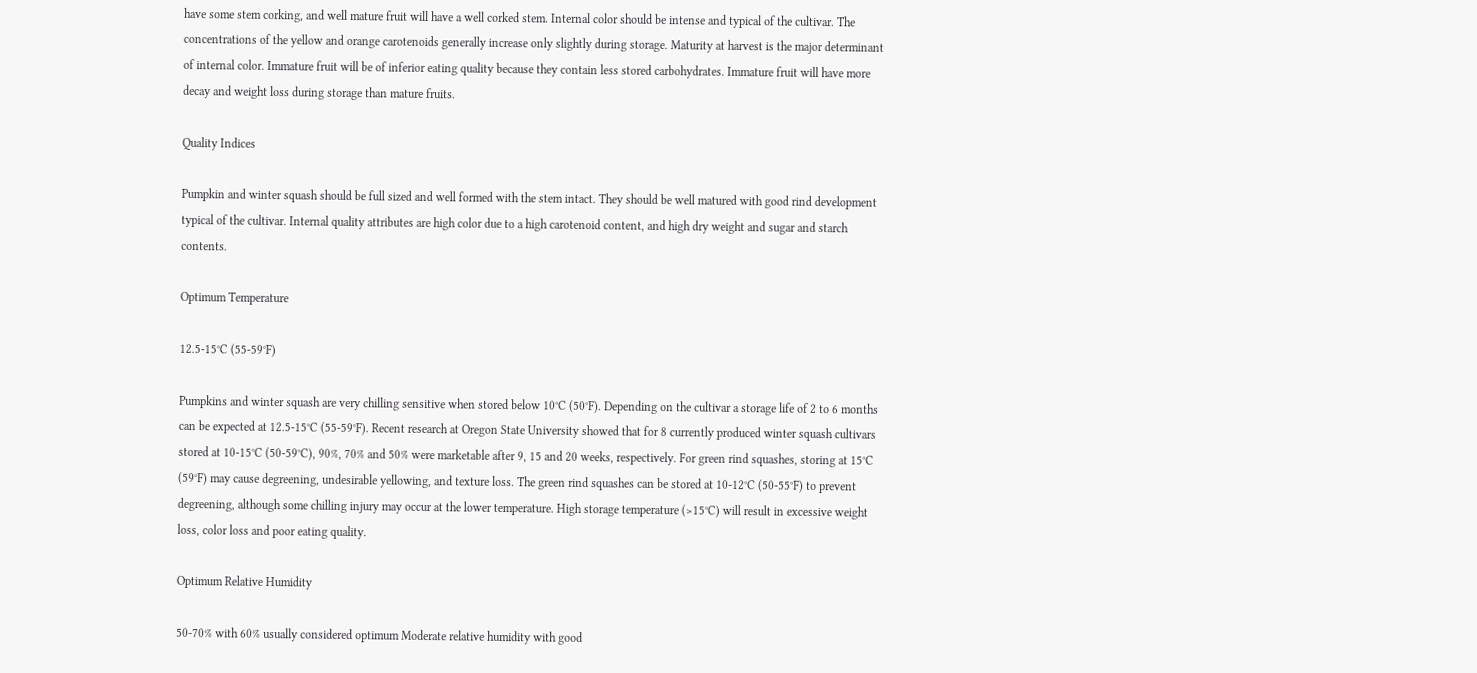have some stem corking, and well mature fruit will have a well corked stem. Internal color should be intense and typical of the cultivar. The concentrations of the yellow and orange carotenoids generally increase only slightly during storage. Maturity at harvest is the major determinant of internal color. Immature fruit will be of inferior eating quality because they contain less stored carbohydrates. Immature fruit will have more decay and weight loss during storage than mature fruits.

Quality Indices

Pumpkin and winter squash should be full sized and well formed with the stem intact. They should be well matured with good rind development typical of the cultivar. Internal quality attributes are high color due to a high carotenoid content, and high dry weight and sugar and starch contents.

Optimum Temperature

12.5-15°C (55-59°F)

Pumpkins and winter squash are very chilling sensitive when stored below 10°C (50°F). Depending on the cultivar a storage life of 2 to 6 months can be expected at 12.5-15°C (55-59°F). Recent research at Oregon State University showed that for 8 currently produced winter squash cultivars stored at 10-15°C (50-59°C), 90%, 70% and 50% were marketable after 9, 15 and 20 weeks, respectively. For green rind squashes, storing at 15°C (59°F) may cause degreening, undesirable yellowing, and texture loss. The green rind squashes can be stored at 10-12°C (50-55°F) to prevent degreening, although some chilling injury may occur at the lower temperature. High storage temperature (>15°C) will result in excessive weight loss, color loss and poor eating quality.

Optimum Relative Humidity

50-70% with 60% usually considered optimum Moderate relative humidity with good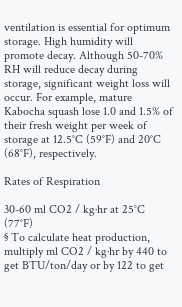ventilation is essential for optimum storage. High humidity will promote decay. Although 50-70% RH will reduce decay during storage, significant weight loss will occur. For example, mature Kabocha squash lose 1.0 and 1.5% of their fresh weight per week of storage at 12.5°C (59°F) and 20°C (68°F), respectively.

Rates of Respiration

30-60 ml CO2 / kg·hr at 25°C (77°F)
§ To calculate heat production, multiply ml CO2 / kg·hr by 440 to get BTU/ton/day or by 122 to get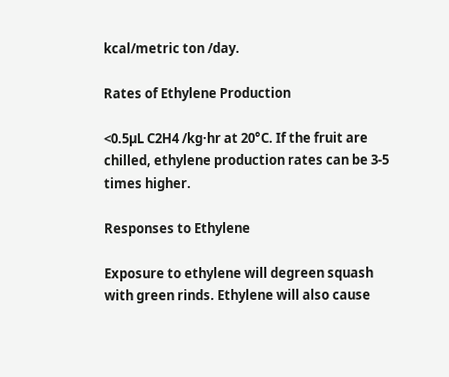kcal/metric ton /day.

Rates of Ethylene Production

<0.5µL C2H4 /kg·hr at 20°C. If the fruit are chilled, ethylene production rates can be 3-5 times higher.

Responses to Ethylene

Exposure to ethylene will degreen squash with green rinds. Ethylene will also cause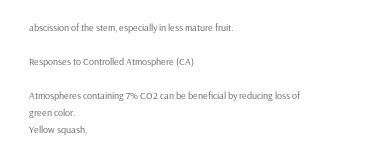abscission of the stem, especially in less mature fruit.

Responses to Controlled Atmosphere (CA)

Atmospheres containing 7% CO2 can be beneficial by reducing loss of green color.
Yellow squash,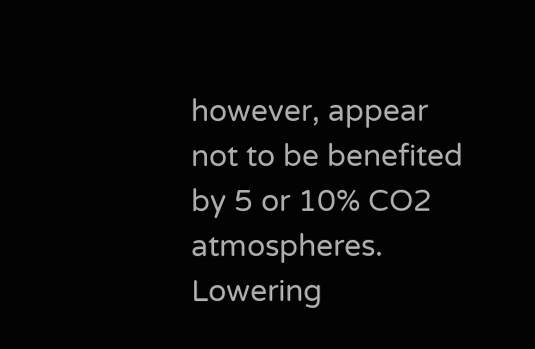however, appear not to be benefited by 5 or 10% CO2 atmospheres.
Lowering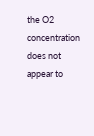the O2 concentration does not appear to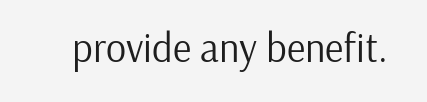provide any benefit.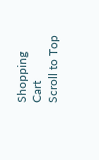Shopping Cart
Scroll to Top